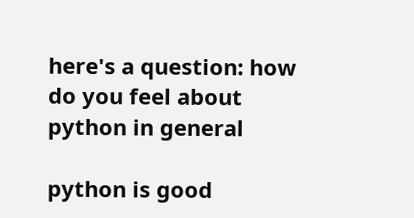here's a question: how do you feel about python in general

python is good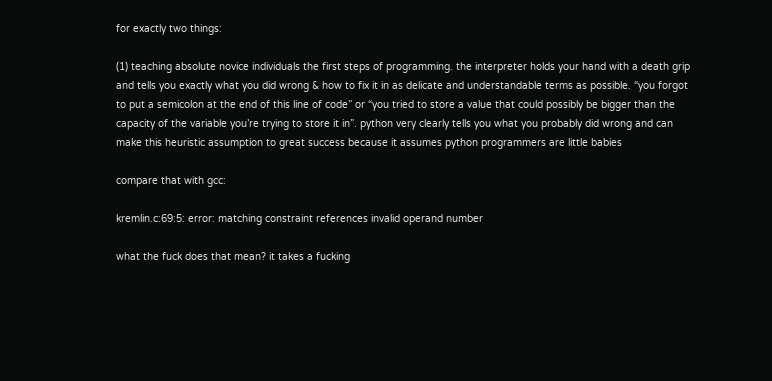for exactly two things:

(1) teaching absolute novice individuals the first steps of programming. the interpreter holds your hand with a death grip and tells you exactly what you did wrong & how to fix it in as delicate and understandable terms as possible. “you forgot to put a semicolon at the end of this line of code” or “you tried to store a value that could possibly be bigger than the capacity of the variable you’re trying to store it in”. python very clearly tells you what you probably did wrong and can make this heuristic assumption to great success because it assumes python programmers are little babies

compare that with gcc:

kremlin.c:69:5: error: matching constraint references invalid operand number

what the fuck does that mean? it takes a fucking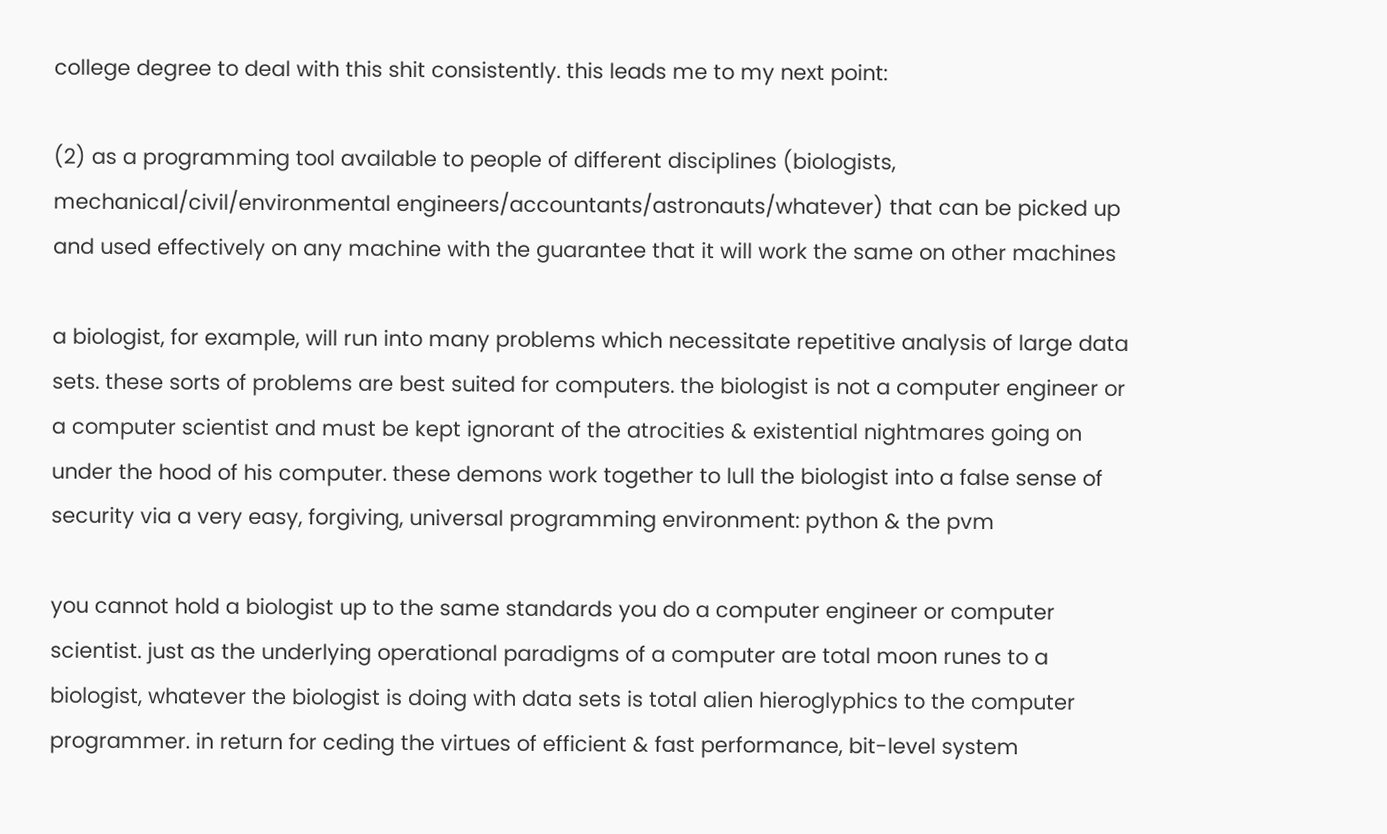college degree to deal with this shit consistently. this leads me to my next point:

(2) as a programming tool available to people of different disciplines (biologists, mechanical/civil/environmental engineers/accountants/astronauts/whatever) that can be picked up and used effectively on any machine with the guarantee that it will work the same on other machines

a biologist, for example, will run into many problems which necessitate repetitive analysis of large data sets. these sorts of problems are best suited for computers. the biologist is not a computer engineer or a computer scientist and must be kept ignorant of the atrocities & existential nightmares going on under the hood of his computer. these demons work together to lull the biologist into a false sense of security via a very easy, forgiving, universal programming environment: python & the pvm

you cannot hold a biologist up to the same standards you do a computer engineer or computer scientist. just as the underlying operational paradigms of a computer are total moon runes to a biologist, whatever the biologist is doing with data sets is total alien hieroglyphics to the computer programmer. in return for ceding the virtues of efficient & fast performance, bit-level system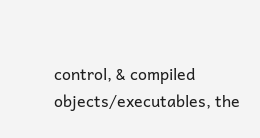control, & compiled objects/executables, the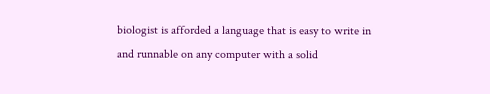biologist is afforded a language that is easy to write in and runnable on any computer with a solid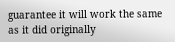guarantee it will work the same as it did originally